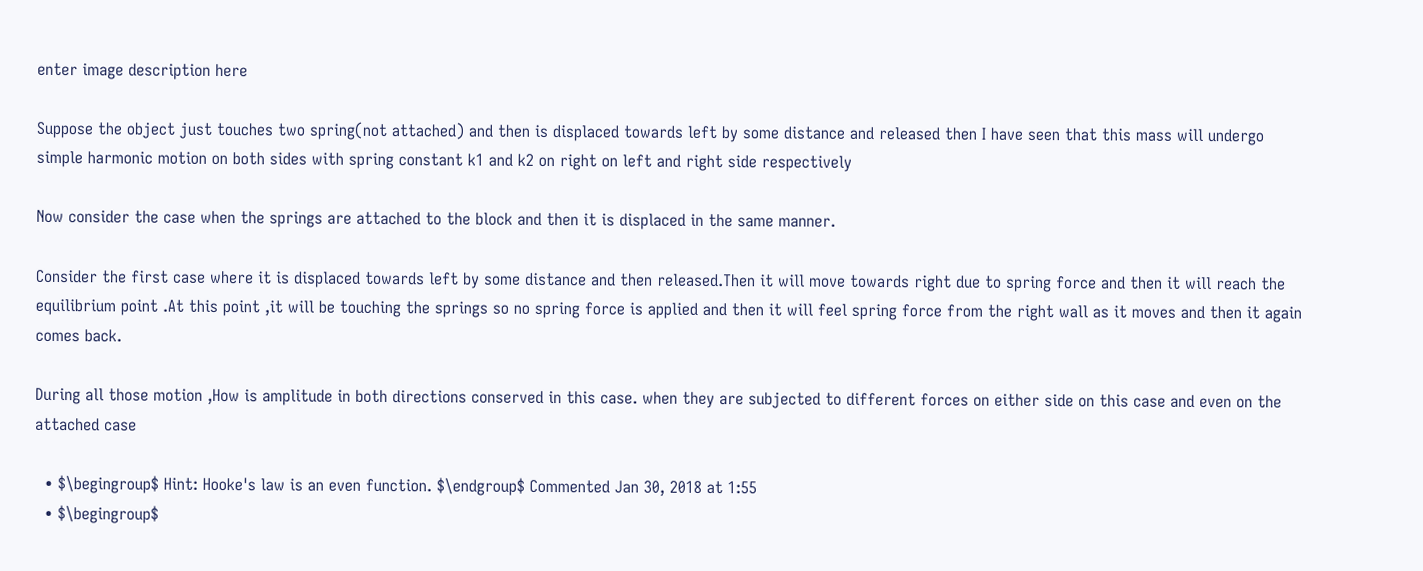enter image description here

Suppose the object just touches two spring(not attached) and then is displaced towards left by some distance and released then I have seen that this mass will undergo simple harmonic motion on both sides with spring constant k1 and k2 on right on left and right side respectively

Now consider the case when the springs are attached to the block and then it is displaced in the same manner.

Consider the first case where it is displaced towards left by some distance and then released.Then it will move towards right due to spring force and then it will reach the equilibrium point .At this point ,it will be touching the springs so no spring force is applied and then it will feel spring force from the right wall as it moves and then it again comes back.

During all those motion ,How is amplitude in both directions conserved in this case. when they are subjected to different forces on either side on this case and even on the attached case

  • $\begingroup$ Hint: Hooke's law is an even function. $\endgroup$ Commented Jan 30, 2018 at 1:55
  • $\begingroup$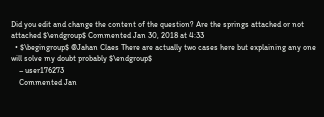Did you edit and change the content of the question? Are the springs attached or not attached $\endgroup$ Commented Jan 30, 2018 at 4:33
  • $\begingroup$ @Jahan Claes There are actually two cases here but explaining any one will solve my doubt probably $\endgroup$
    – user176273
    Commented Jan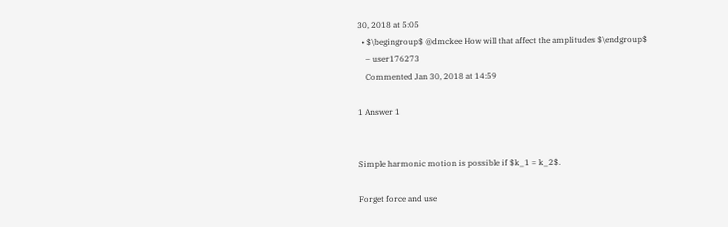30, 2018 at 5:05
  • $\begingroup$ @dmckee How will that affect the amplitudes $\endgroup$
    – user176273
    Commented Jan 30, 2018 at 14:59

1 Answer 1


Simple harmonic motion is possible if $k_1 = k_2$.

Forget force and use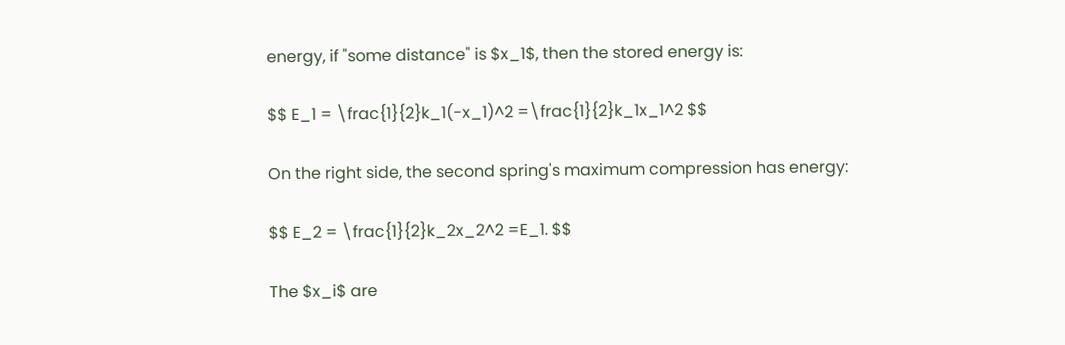energy, if "some distance" is $x_1$, then the stored energy is:

$$ E_1 = \frac{1}{2}k_1(-x_1)^2 =\frac{1}{2}k_1x_1^2 $$

On the right side, the second spring's maximum compression has energy:

$$ E_2 = \frac{1}{2}k_2x_2^2 =E_1. $$

The $x_i$ are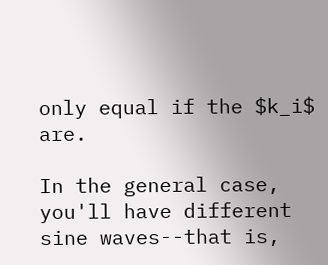only equal if the $k_i$ are.

In the general case, you'll have different sine waves--that is,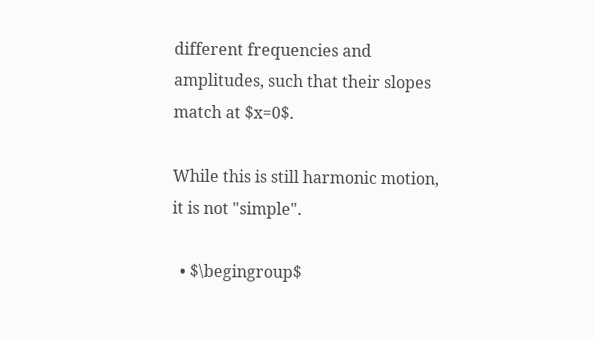different frequencies and amplitudes, such that their slopes match at $x=0$.

While this is still harmonic motion, it is not "simple".

  • $\begingroup$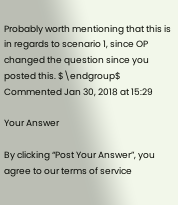Probably worth mentioning that this is in regards to scenario 1, since OP changed the question since you posted this. $\endgroup$ Commented Jan 30, 2018 at 15:29

Your Answer

By clicking “Post Your Answer”, you agree to our terms of service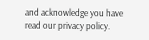and acknowledge you have read our privacy policy.